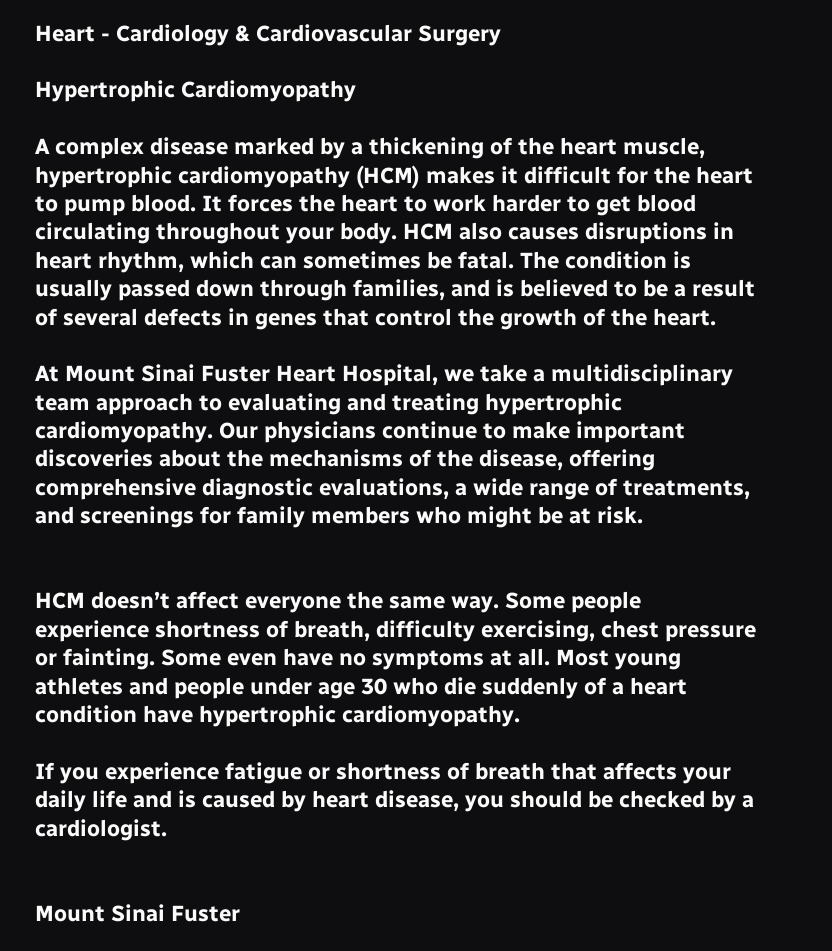Heart - Cardiology & Cardiovascular Surgery

Hypertrophic Cardiomyopathy

A complex disease marked by a thickening of the heart muscle, hypertrophic cardiomyopathy (HCM) makes it difficult for the heart to pump blood. It forces the heart to work harder to get blood circulating throughout your body. HCM also causes disruptions in heart rhythm, which can sometimes be fatal. The condition is usually passed down through families, and is believed to be a result of several defects in genes that control the growth of the heart.

At Mount Sinai Fuster Heart Hospital, we take a multidisciplinary team approach to evaluating and treating hypertrophic cardiomyopathy. Our physicians continue to make important discoveries about the mechanisms of the disease, offering comprehensive diagnostic evaluations, a wide range of treatments, and screenings for family members who might be at risk.


HCM doesn’t affect everyone the same way. Some people experience shortness of breath, difficulty exercising, chest pressure or fainting. Some even have no symptoms at all. Most young athletes and people under age 30 who die suddenly of a heart condition have hypertrophic cardiomyopathy.

If you experience fatigue or shortness of breath that affects your daily life and is caused by heart disease, you should be checked by a cardiologist.


Mount Sinai Fuster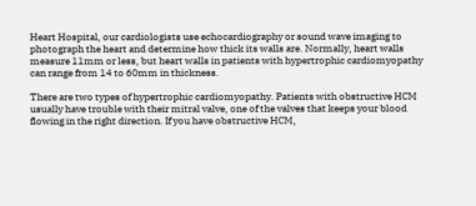Heart Hospital, our cardiologists use echocardiography or sound wave imaging to photograph the heart and determine how thick its walls are. Normally, heart walls measure 11mm or less, but heart walls in patients with hypertrophic cardiomyopathy can range from 14 to 60mm in thickness.

There are two types of hypertrophic cardiomyopathy. Patients with obstructive HCM usually have trouble with their mitral valve, one of the valves that keeps your blood flowing in the right direction. If you have obstructive HCM,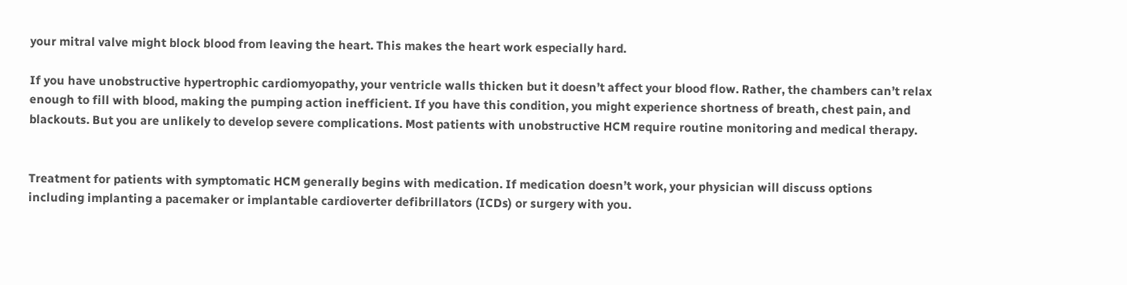your mitral valve might block blood from leaving the heart. This makes the heart work especially hard.

If you have unobstructive hypertrophic cardiomyopathy, your ventricle walls thicken but it doesn’t affect your blood flow. Rather, the chambers can’t relax enough to fill with blood, making the pumping action inefficient. If you have this condition, you might experience shortness of breath, chest pain, and blackouts. But you are unlikely to develop severe complications. Most patients with unobstructive HCM require routine monitoring and medical therapy.


Treatment for patients with symptomatic HCM generally begins with medication. If medication doesn’t work, your physician will discuss options including implanting a pacemaker or implantable cardioverter defibrillators (ICDs) or surgery with you.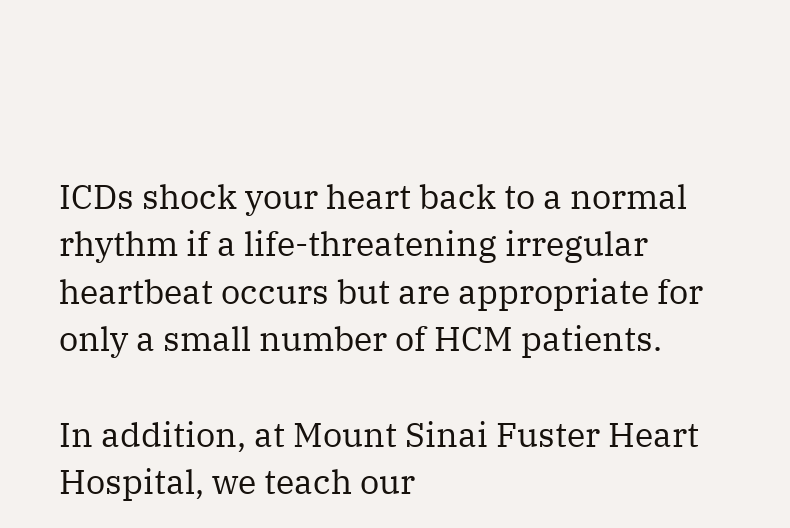ICDs shock your heart back to a normal rhythm if a life-threatening irregular heartbeat occurs but are appropriate for only a small number of HCM patients.

In addition, at Mount Sinai Fuster Heart Hospital, we teach our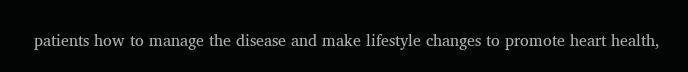patients how to manage the disease and make lifestyle changes to promote heart health,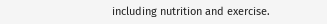including nutrition and exercise.